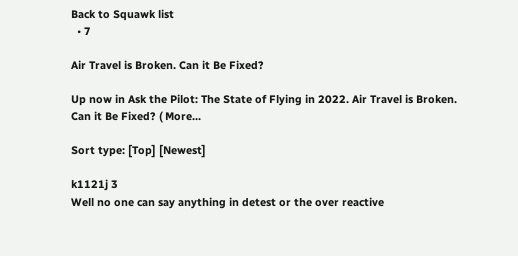Back to Squawk list
  • 7

Air Travel is Broken. Can it Be Fixed?

Up now in Ask the Pilot: The State of Flying in 2022. Air Travel is Broken. Can it Be Fixed? ( More...

Sort type: [Top] [Newest]

k1121j 3
Well no one can say anything in detest or the over reactive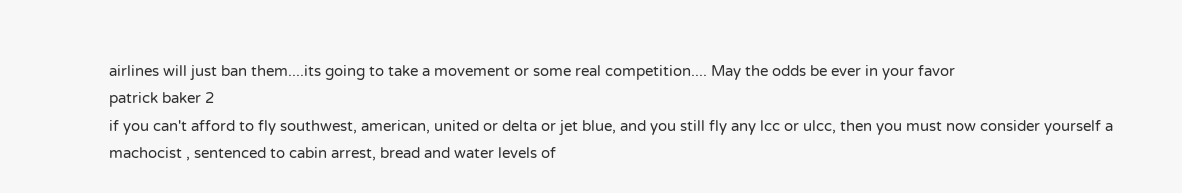airlines will just ban them....its going to take a movement or some real competition.... May the odds be ever in your favor
patrick baker 2
if you can't afford to fly southwest, american, united or delta or jet blue, and you still fly any lcc or ulcc, then you must now consider yourself a machocist , sentenced to cabin arrest, bread and water levels of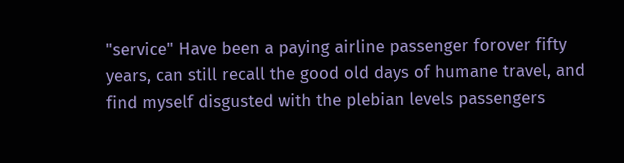"service" Have been a paying airline passenger forover fifty years, can still recall the good old days of humane travel, and find myself disgusted with the plebian levels passengers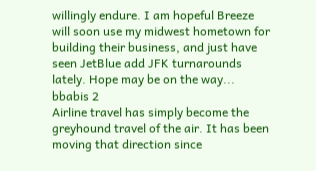willingly endure. I am hopeful Breeze will soon use my midwest hometown for building their business, and just have seen JetBlue add JFK turnarounds lately. Hope may be on the way...
bbabis 2
Airline travel has simply become the greyhound travel of the air. It has been moving that direction since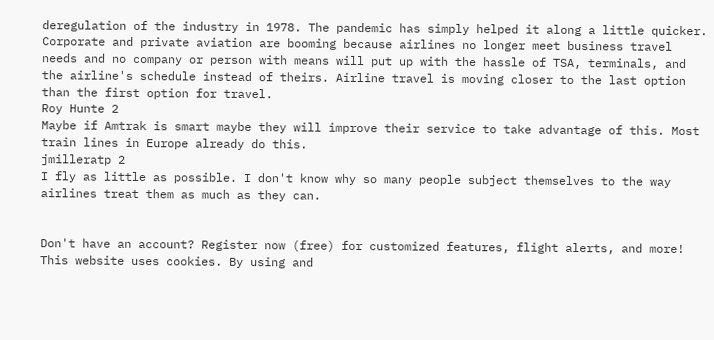deregulation of the industry in 1978. The pandemic has simply helped it along a little quicker. Corporate and private aviation are booming because airlines no longer meet business travel needs and no company or person with means will put up with the hassle of TSA, terminals, and the airline's schedule instead of theirs. Airline travel is moving closer to the last option than the first option for travel.
Roy Hunte 2
Maybe if Amtrak is smart maybe they will improve their service to take advantage of this. Most train lines in Europe already do this.
jmilleratp 2
I fly as little as possible. I don't know why so many people subject themselves to the way airlines treat them as much as they can.


Don't have an account? Register now (free) for customized features, flight alerts, and more!
This website uses cookies. By using and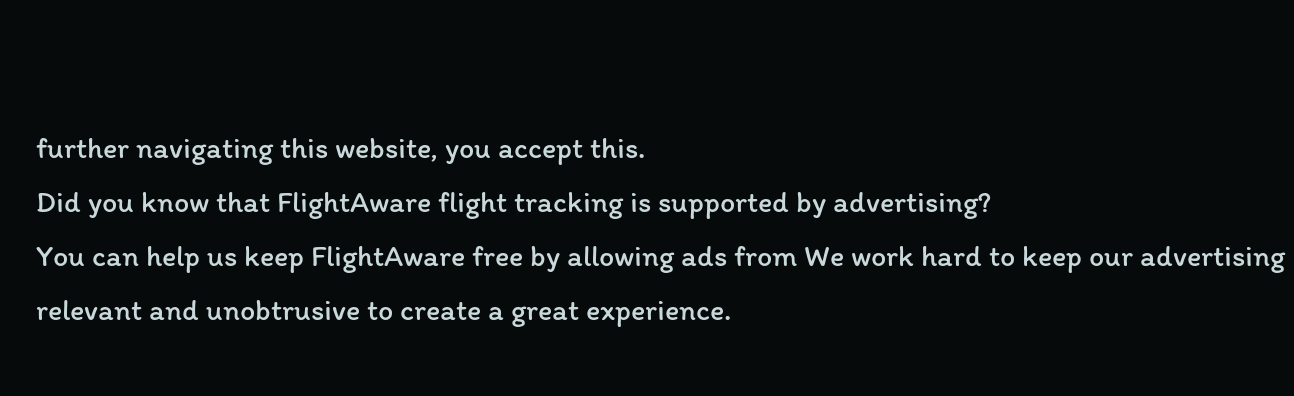further navigating this website, you accept this.
Did you know that FlightAware flight tracking is supported by advertising?
You can help us keep FlightAware free by allowing ads from We work hard to keep our advertising relevant and unobtrusive to create a great experience.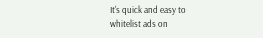It's quick and easy to whitelist ads on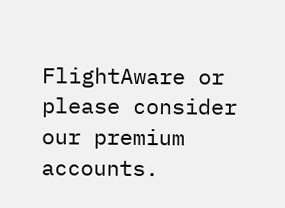FlightAware or please consider our premium accounts.